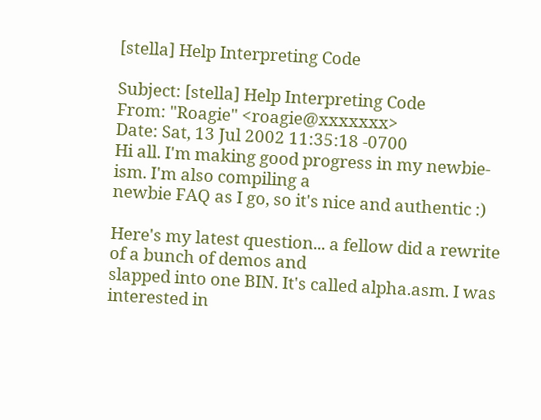[stella] Help Interpreting Code

Subject: [stella] Help Interpreting Code
From: "Roagie" <roagie@xxxxxxx>
Date: Sat, 13 Jul 2002 11:35:18 -0700
Hi all. I'm making good progress in my newbie-ism. I'm also compiling a
newbie FAQ as I go, so it's nice and authentic :)

Here's my latest question... a fellow did a rewrite of a bunch of demos and
slapped into one BIN. It's called alpha.asm. I was interested in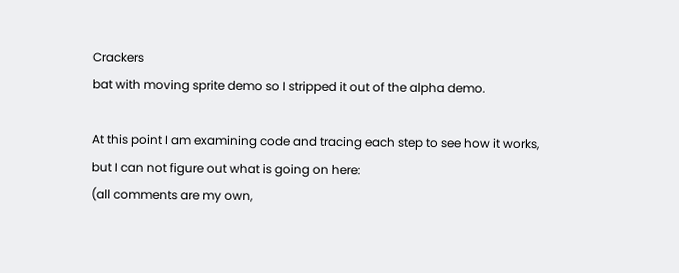Crackers
bat with moving sprite demo so I stripped it out of the alpha demo.

At this point I am examining code and tracing each step to see how it works,
but I can not figure out what is going on here:
(all comments are my own,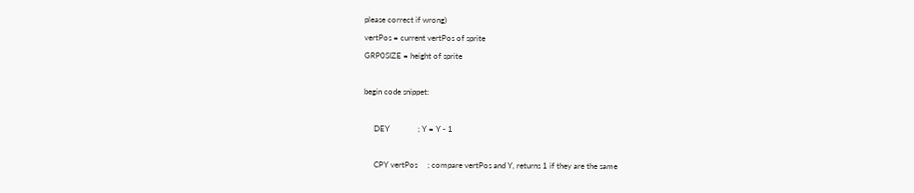please correct if wrong)
vertPos = current vertPos of sprite
GRP0SIZE = height of sprite

begin code snippet:

     DEY              ; Y = Y - 1

     CPY vertPos     ; compare vertPos and Y, returns 1 if they are the same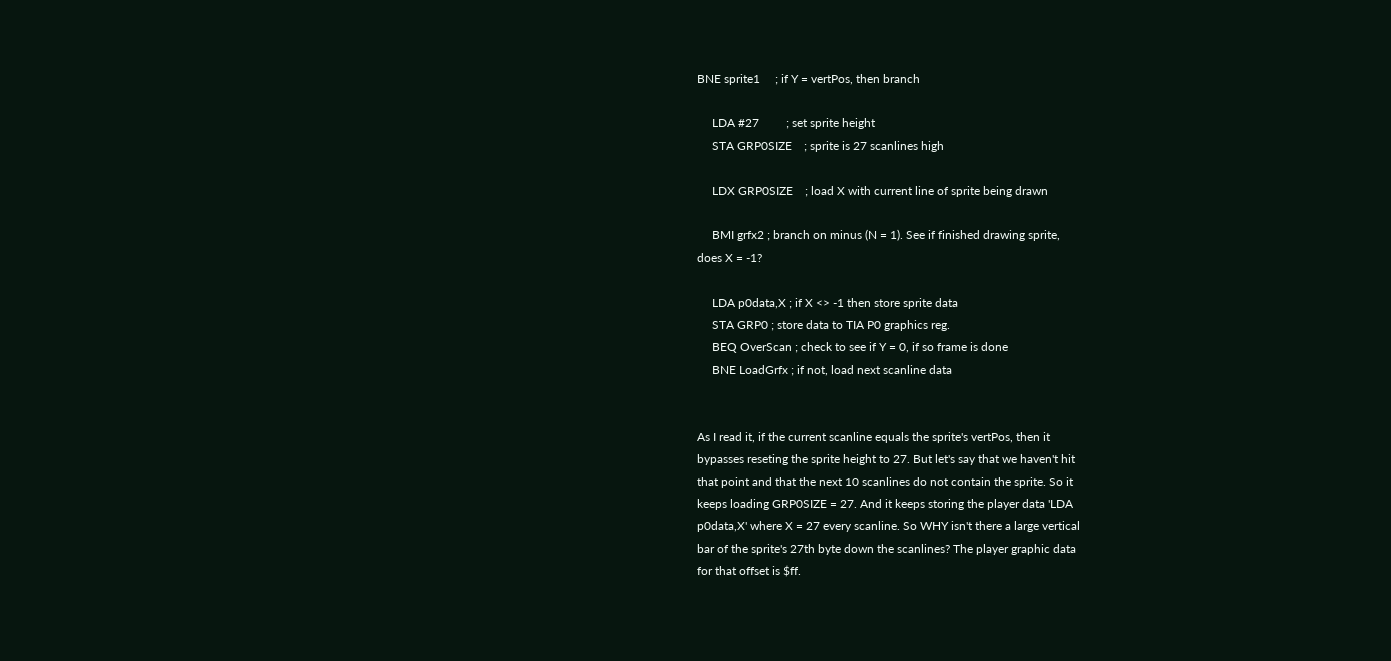BNE sprite1     ; if Y = vertPos, then branch

     LDA #27         ; set sprite height
     STA GRP0SIZE    ; sprite is 27 scanlines high

     LDX GRP0SIZE    ; load X with current line of sprite being drawn

     BMI grfx2 ; branch on minus (N = 1). See if finished drawing sprite,
does X = -1?

     LDA p0data,X ; if X <> -1 then store sprite data
     STA GRP0 ; store data to TIA P0 graphics reg.
     BEQ OverScan ; check to see if Y = 0, if so frame is done
     BNE LoadGrfx ; if not, load next scanline data


As I read it, if the current scanline equals the sprite's vertPos, then it
bypasses reseting the sprite height to 27. But let's say that we haven't hit
that point and that the next 10 scanlines do not contain the sprite. So it
keeps loading GRP0SIZE = 27. And it keeps storing the player data 'LDA
p0data,X' where X = 27 every scanline. So WHY isn't there a large vertical
bar of the sprite's 27th byte down the scanlines? The player graphic data
for that offset is $ff.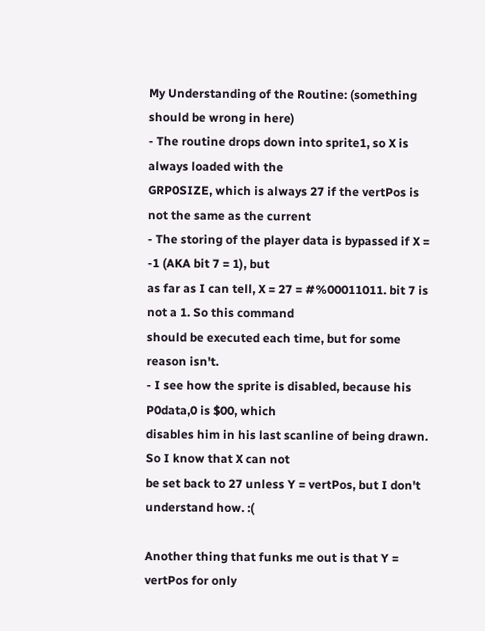My Understanding of the Routine: (something should be wrong in here)
- The routine drops down into sprite1, so X is always loaded with the
GRP0SIZE, which is always 27 if the vertPos is not the same as the current
- The storing of the player data is bypassed if X = -1 (AKA bit 7 = 1), but
as far as I can tell, X = 27 = #%00011011. bit 7 is not a 1. So this command
should be executed each time, but for some reason isn't.
- I see how the sprite is disabled, because his P0data,0 is $00, which
disables him in his last scanline of being drawn. So I know that X can not
be set back to 27 unless Y = vertPos, but I don't understand how. :(

Another thing that funks me out is that Y = vertPos for only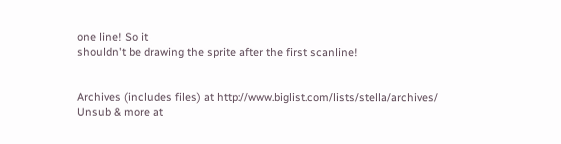one line! So it
shouldn't be drawing the sprite after the first scanline!


Archives (includes files) at http://www.biglist.com/lists/stella/archives/
Unsub & more at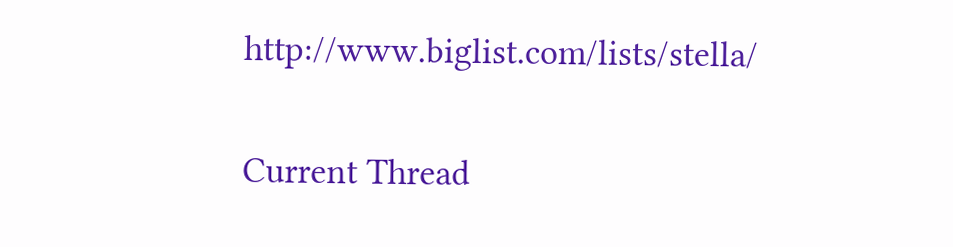http://www.biglist.com/lists/stella/

Current Thread